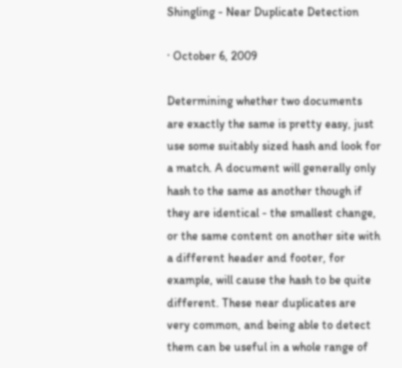Shingling - Near Duplicate Detection

· October 6, 2009

Determining whether two documents are exactly the same is pretty easy, just use some suitably sized hash and look for a match. A document will generally only hash to the same as another though if they are identical - the smallest change, or the same content on another site with a different header and footer, for example, will cause the hash to be quite different. These near duplicates are very common, and being able to detect them can be useful in a whole range of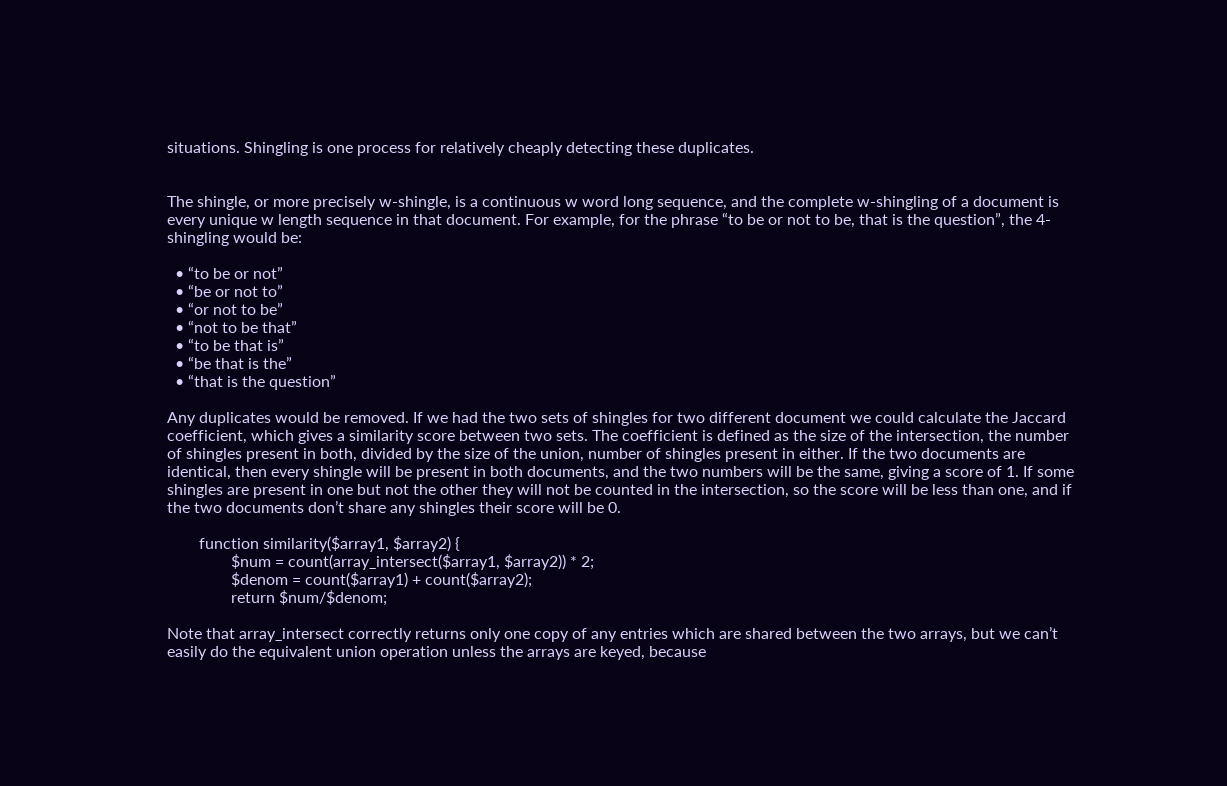situations. Shingling is one process for relatively cheaply detecting these duplicates.


The shingle, or more precisely w-shingle, is a continuous w word long sequence, and the complete w-shingling of a document is every unique w length sequence in that document. For example, for the phrase “to be or not to be, that is the question”, the 4-shingling would be:

  • “to be or not”
  • “be or not to”
  • “or not to be”
  • “not to be that”
  • “to be that is”
  • “be that is the”
  • “that is the question”

Any duplicates would be removed. If we had the two sets of shingles for two different document we could calculate the Jaccard coefficient, which gives a similarity score between two sets. The coefficient is defined as the size of the intersection, the number of shingles present in both, divided by the size of the union, number of shingles present in either. If the two documents are identical, then every shingle will be present in both documents, and the two numbers will be the same, giving a score of 1. If some shingles are present in one but not the other they will not be counted in the intersection, so the score will be less than one, and if the two documents don’t share any shingles their score will be 0.

        function similarity($array1, $array2) {
                $num = count(array_intersect($array1, $array2)) * 2;
                $denom = count($array1) + count($array2);
                return $num/$denom;

Note that array_intersect correctly returns only one copy of any entries which are shared between the two arrays, but we can’t easily do the equivalent union operation unless the arrays are keyed, because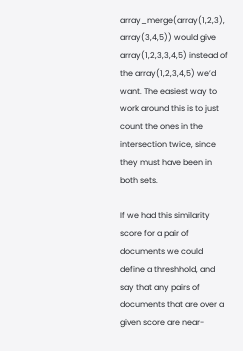array_merge(array(1,2,3), array(3,4,5)) would give array(1,2,3,3,4,5) instead of the array(1,2,3,4,5) we’d want. The easiest way to work around this is to just count the ones in the intersection twice, since they must have been in both sets.

If we had this similarity score for a pair of documents we could define a threshhold, and say that any pairs of documents that are over a given score are near-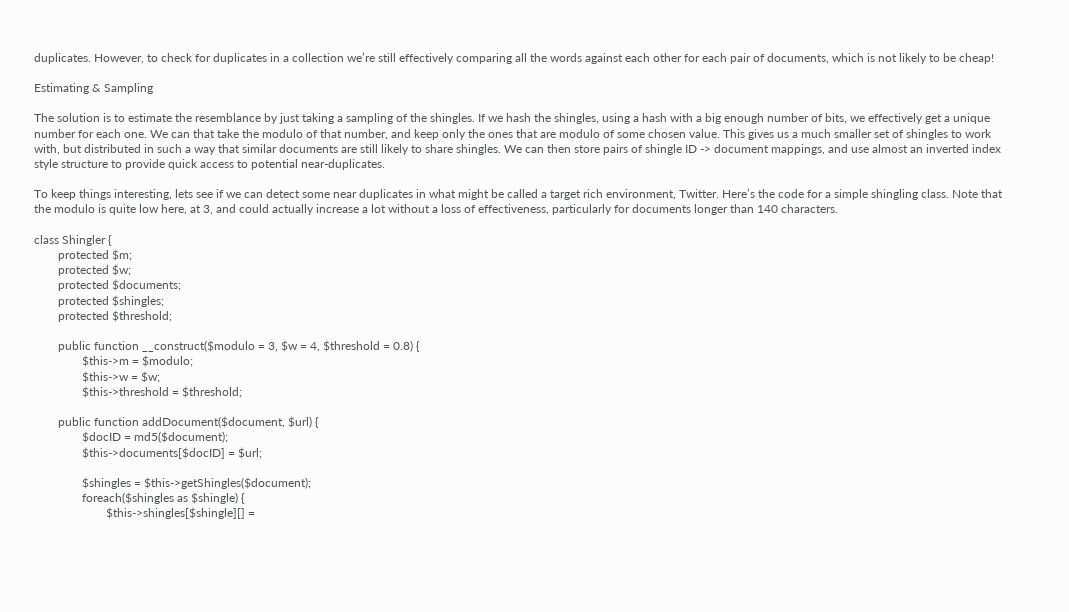duplicates. However, to check for duplicates in a collection we’re still effectively comparing all the words against each other for each pair of documents, which is not likely to be cheap!

Estimating & Sampling

The solution is to estimate the resemblance by just taking a sampling of the shingles. If we hash the shingles, using a hash with a big enough number of bits, we effectively get a unique number for each one. We can that take the modulo of that number, and keep only the ones that are modulo of some chosen value. This gives us a much smaller set of shingles to work with, but distributed in such a way that similar documents are still likely to share shingles. We can then store pairs of shingle ID -> document mappings, and use almost an inverted index style structure to provide quick access to potential near-duplicates.

To keep things interesting, lets see if we can detect some near duplicates in what might be called a target rich environment, Twitter. Here’s the code for a simple shingling class. Note that the modulo is quite low here, at 3, and could actually increase a lot without a loss of effectiveness, particularly for documents longer than 140 characters.

class Shingler {
        protected $m;
        protected $w;
        protected $documents;
        protected $shingles;
        protected $threshold;

        public function __construct($modulo = 3, $w = 4, $threshold = 0.8) {
                $this->m = $modulo;
                $this->w = $w;
                $this->threshold = $threshold;

        public function addDocument($document, $url) {
                $docID = md5($document);
                $this->documents[$docID] = $url;

                $shingles = $this->getShingles($document);
                foreach($shingles as $shingle) {
                        $this->shingles[$shingle][] =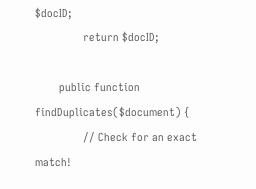$docID;
                return $docID;

        public function findDuplicates($document) {
                // Check for an exact match!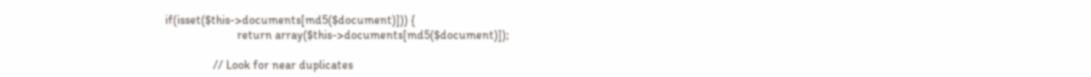if(isset($this->documents[md5($document)])) {
                        return array($this->documents[md5($document)]);

                // Look for near duplicates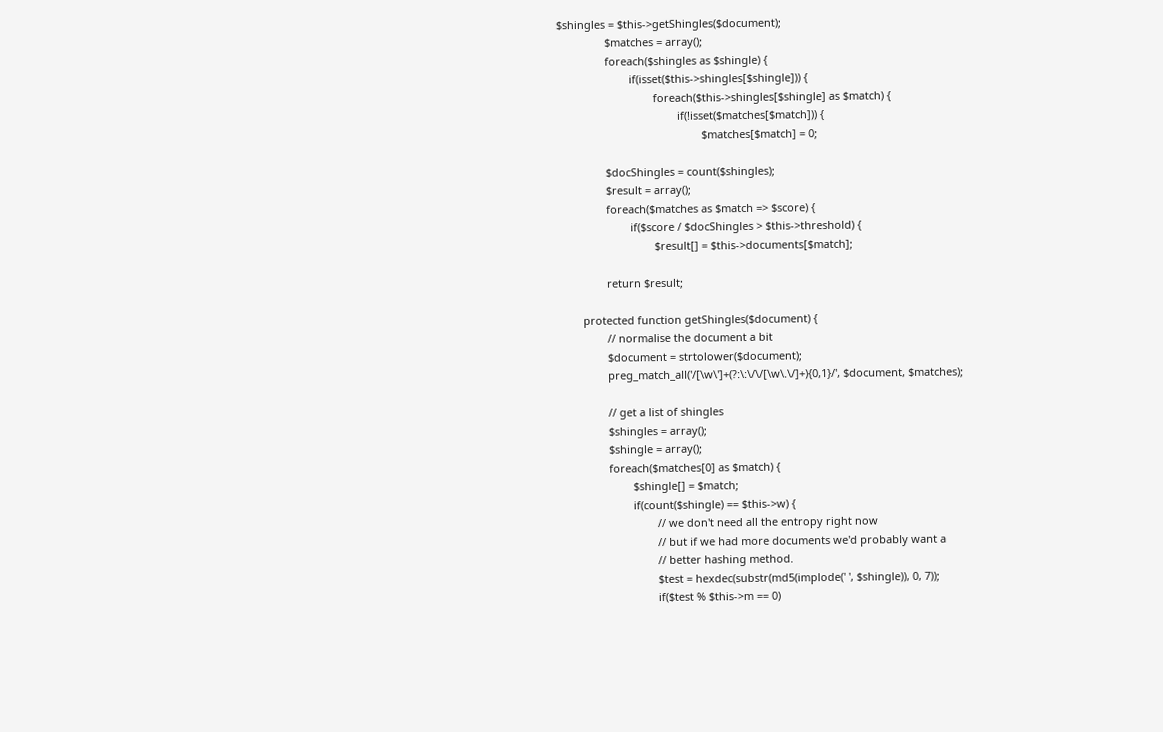$shingles = $this->getShingles($document);
                $matches = array();
                foreach($shingles as $shingle) {
                        if(isset($this->shingles[$shingle])) {
                                foreach($this->shingles[$shingle] as $match) {
                                        if(!isset($matches[$match])) {
                                                $matches[$match] = 0;

                $docShingles = count($shingles);
                $result = array();
                foreach($matches as $match => $score) {
                        if($score / $docShingles > $this->threshold) {
                                $result[] = $this->documents[$match];

                return $result;

        protected function getShingles($document) {
                // normalise the document a bit
                $document = strtolower($document);
                preg_match_all('/[\w\']+(?:\:\/\/[\w\.\/]+){0,1}/', $document, $matches);

                // get a list of shingles
                $shingles = array();
                $shingle = array();
                foreach($matches[0] as $match) {
                        $shingle[] = $match;
                        if(count($shingle) == $this->w) {
                                // we don't need all the entropy right now
                                // but if we had more documents we'd probably want a
                                // better hashing method.
                                $test = hexdec(substr(md5(implode(' ', $shingle)), 0, 7));
                                if($test % $this->m == 0)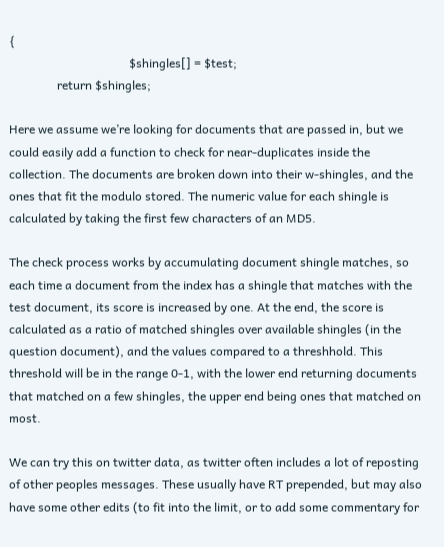{
                                        $shingles[] = $test;
                return $shingles;

Here we assume we’re looking for documents that are passed in, but we could easily add a function to check for near-duplicates inside the collection. The documents are broken down into their w-shingles, and the ones that fit the modulo stored. The numeric value for each shingle is calculated by taking the first few characters of an MD5.

The check process works by accumulating document shingle matches, so each time a document from the index has a shingle that matches with the test document, its score is increased by one. At the end, the score is calculated as a ratio of matched shingles over available shingles (in the question document), and the values compared to a threshhold. This threshold will be in the range 0-1, with the lower end returning documents that matched on a few shingles, the upper end being ones that matched on most.

We can try this on twitter data, as twitter often includes a lot of reposting of other peoples messages. These usually have RT prepended, but may also have some other edits (to fit into the limit, or to add some commentary for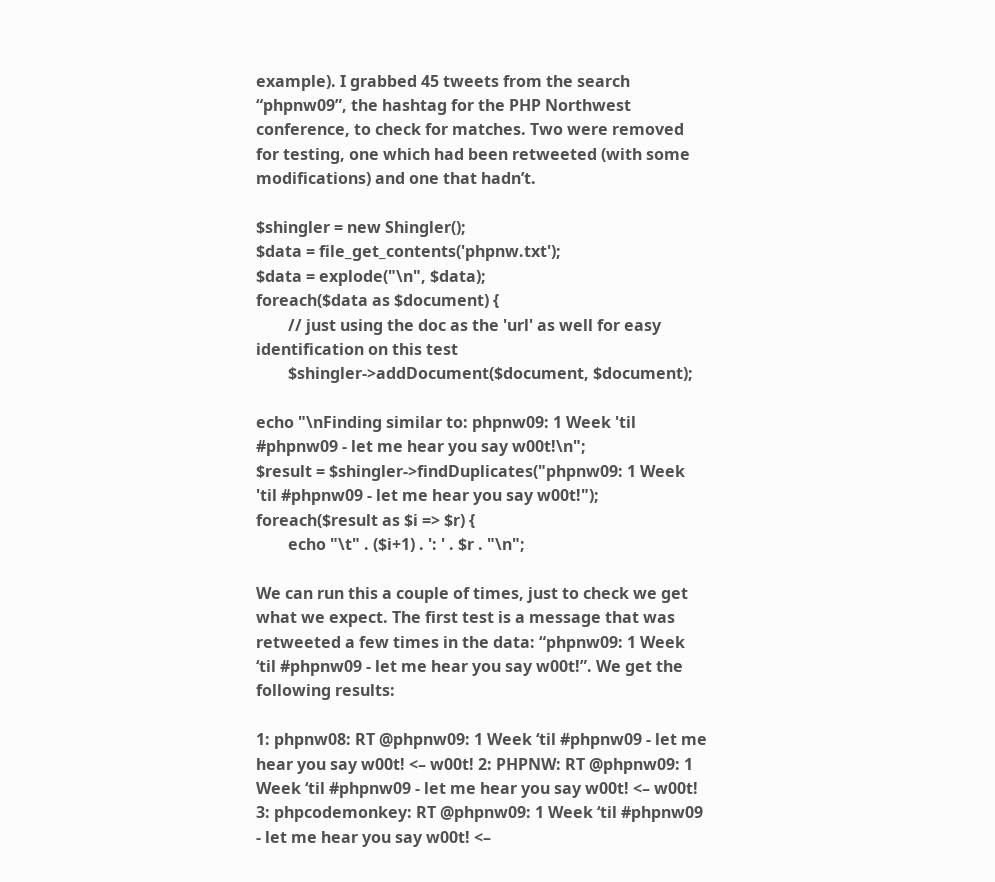example). I grabbed 45 tweets from the search “phpnw09”, the hashtag for the PHP Northwest conference, to check for matches. Two were removed for testing, one which had been retweeted (with some modifications) and one that hadn’t.

$shingler = new Shingler();
$data = file_get_contents('phpnw.txt');
$data = explode("\n", $data);
foreach($data as $document) {
        // just using the doc as the 'url' as well for easy identification on this test
        $shingler->addDocument($document, $document);

echo "\nFinding similar to: phpnw09: 1 Week 'til #phpnw09 - let me hear you say w00t!\n";
$result = $shingler->findDuplicates("phpnw09: 1 Week 'til #phpnw09 - let me hear you say w00t!");
foreach($result as $i => $r) {
        echo "\t" . ($i+1) . ': ' . $r . "\n";

We can run this a couple of times, just to check we get what we expect. The first test is a message that was retweeted a few times in the data: “phpnw09: 1 Week ‘til #phpnw09 - let me hear you say w00t!”. We get the following results:

1: phpnw08: RT @phpnw09: 1 Week ‘til #phpnw09 - let me hear you say w00t! <– w00t! 2: PHPNW: RT @phpnw09: 1 Week ‘til #phpnw09 - let me hear you say w00t! <– w00t! 3: phpcodemonkey: RT @phpnw09: 1 Week ‘til #phpnw09 - let me hear you say w00t! <–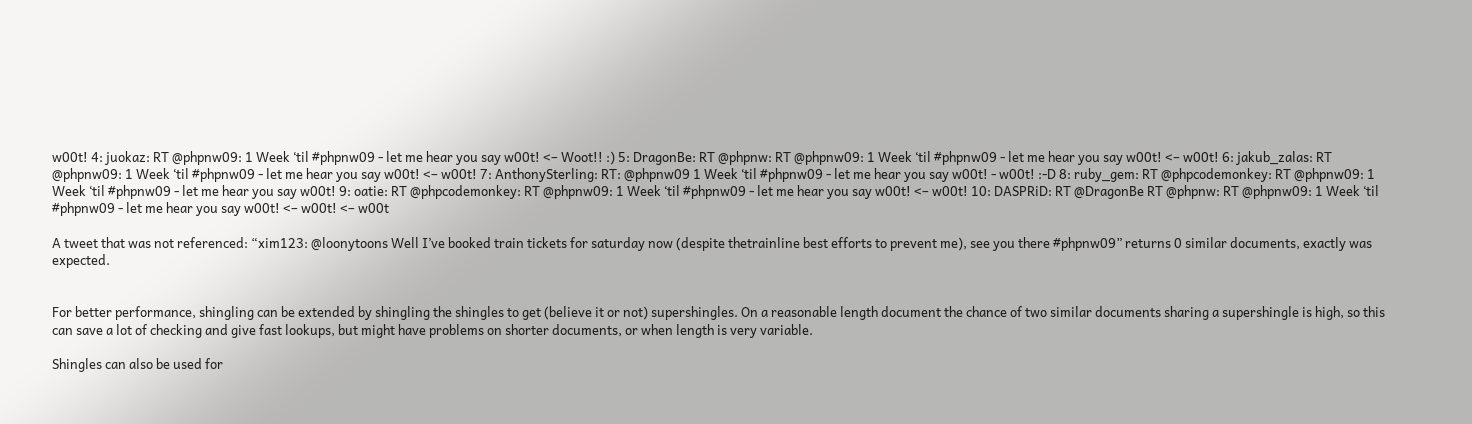w00t! 4: juokaz: RT @phpnw09: 1 Week ‘til #phpnw09 - let me hear you say w00t! <– Woot!! :) 5: DragonBe: RT @phpnw: RT @phpnw09: 1 Week ‘til #phpnw09 - let me hear you say w00t! <– w00t! 6: jakub_zalas: RT @phpnw09: 1 Week ‘til #phpnw09 - let me hear you say w00t! <– w00t! 7: AnthonySterling: RT: @phpnw09 1 Week ‘til #phpnw09 - let me hear you say w00t! - w00t! :-D 8: ruby_gem: RT @phpcodemonkey: RT @phpnw09: 1 Week ‘til #phpnw09 - let me hear you say w00t! 9: oatie: RT @phpcodemonkey: RT @phpnw09: 1 Week ‘til #phpnw09 - let me hear you say w00t! <– w00t! 10: DASPRiD: RT @DragonBe RT @phpnw: RT @phpnw09: 1 Week ‘til #phpnw09 - let me hear you say w00t! <– w00t! <– w00t

A tweet that was not referenced: “xim123: @loonytoons Well I’ve booked train tickets for saturday now (despite thetrainline best efforts to prevent me), see you there #phpnw09” returns 0 similar documents, exactly was expected.


For better performance, shingling can be extended by shingling the shingles to get (believe it or not) supershingles. On a reasonable length document the chance of two similar documents sharing a supershingle is high, so this can save a lot of checking and give fast lookups, but might have problems on shorter documents, or when length is very variable.

Shingles can also be used for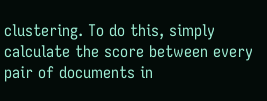clustering. To do this, simply calculate the score between every pair of documents in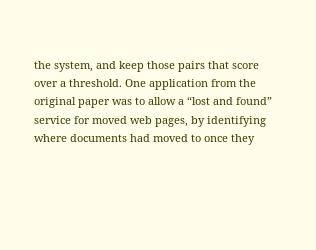the system, and keep those pairs that score over a threshold. One application from the original paper was to allow a “lost and found” service for moved web pages, by identifying where documents had moved to once they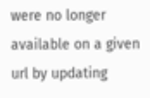were no longer available on a given url by updating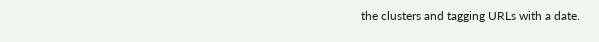the clusters and tagging URLs with a date.